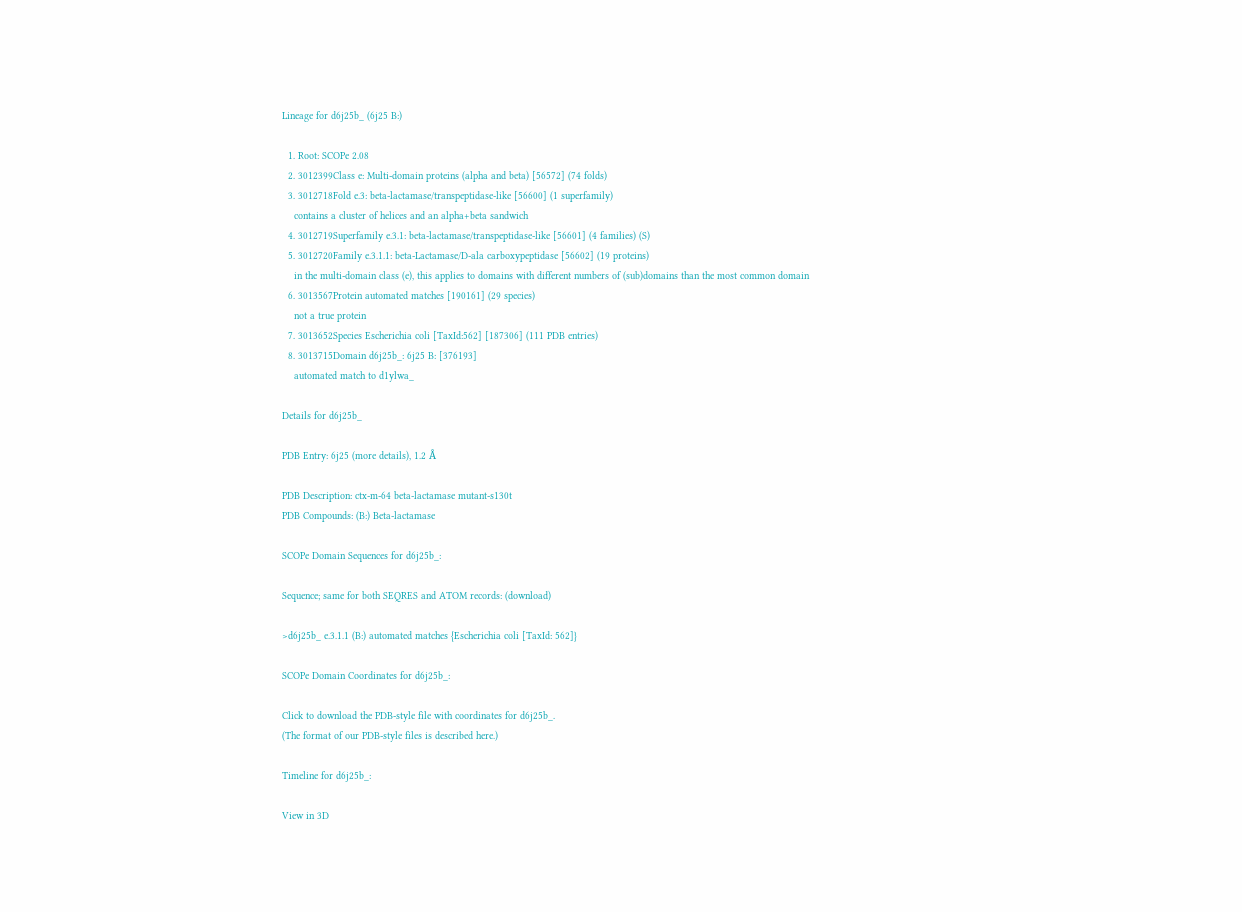Lineage for d6j25b_ (6j25 B:)

  1. Root: SCOPe 2.08
  2. 3012399Class e: Multi-domain proteins (alpha and beta) [56572] (74 folds)
  3. 3012718Fold e.3: beta-lactamase/transpeptidase-like [56600] (1 superfamily)
    contains a cluster of helices and an alpha+beta sandwich
  4. 3012719Superfamily e.3.1: beta-lactamase/transpeptidase-like [56601] (4 families) (S)
  5. 3012720Family e.3.1.1: beta-Lactamase/D-ala carboxypeptidase [56602] (19 proteins)
    in the multi-domain class (e), this applies to domains with different numbers of (sub)domains than the most common domain
  6. 3013567Protein automated matches [190161] (29 species)
    not a true protein
  7. 3013652Species Escherichia coli [TaxId:562] [187306] (111 PDB entries)
  8. 3013715Domain d6j25b_: 6j25 B: [376193]
    automated match to d1ylwa_

Details for d6j25b_

PDB Entry: 6j25 (more details), 1.2 Å

PDB Description: ctx-m-64 beta-lactamase mutant-s130t
PDB Compounds: (B:) Beta-lactamase

SCOPe Domain Sequences for d6j25b_:

Sequence; same for both SEQRES and ATOM records: (download)

>d6j25b_ e.3.1.1 (B:) automated matches {Escherichia coli [TaxId: 562]}

SCOPe Domain Coordinates for d6j25b_:

Click to download the PDB-style file with coordinates for d6j25b_.
(The format of our PDB-style files is described here.)

Timeline for d6j25b_:

View in 3D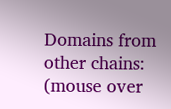Domains from other chains:
(mouse over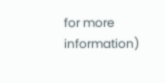for more information)